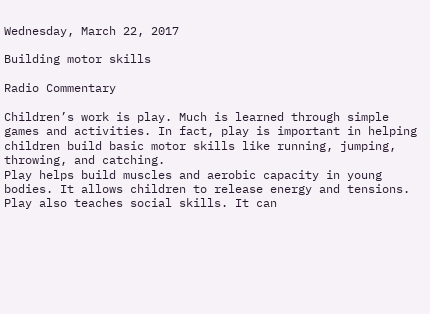Wednesday, March 22, 2017

Building motor skills

Radio Commentary

Children’s work is play. Much is learned through simple games and activities. In fact, play is important in helping children build basic motor skills like running, jumping, throwing, and catching.
Play helps build muscles and aerobic capacity in young bodies. It allows children to release energy and tensions.
Play also teaches social skills. It can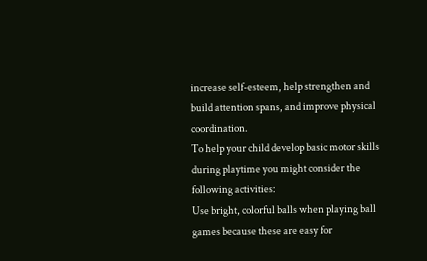increase self-esteem, help strengthen and build attention spans, and improve physical coordination.
To help your child develop basic motor skills during playtime you might consider the following activities:
Use bright, colorful balls when playing ball games because these are easy for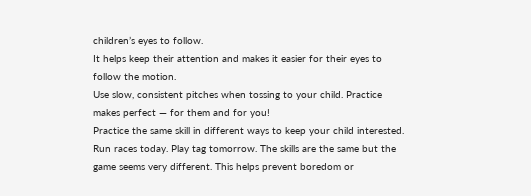children’s eyes to follow.
It helps keep their attention and makes it easier for their eyes to follow the motion.
Use slow, consistent pitches when tossing to your child. Practice makes perfect — for them and for you!
Practice the same skill in different ways to keep your child interested. Run races today. Play tag tomorrow. The skills are the same but the game seems very different. This helps prevent boredom or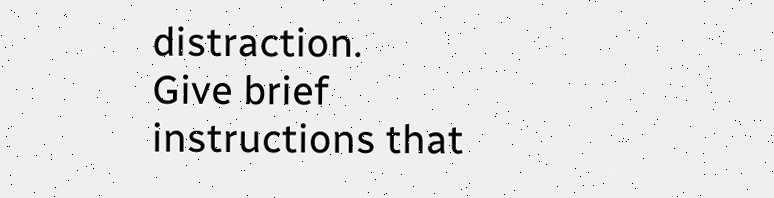distraction.
Give brief instructions that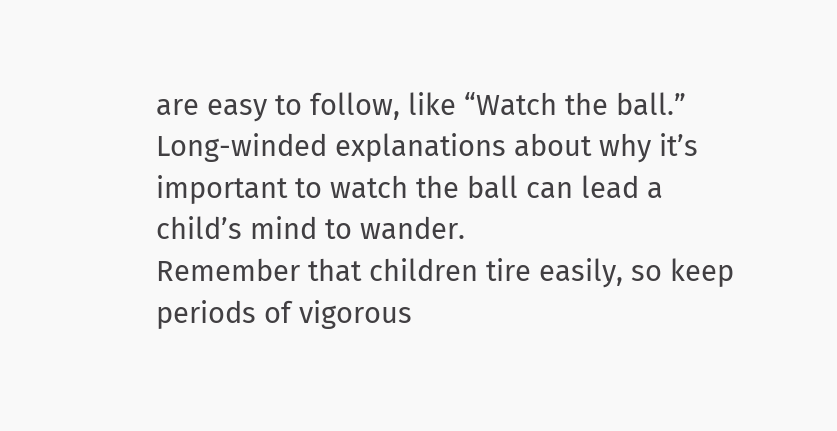are easy to follow, like “Watch the ball.” Long-winded explanations about why it’s important to watch the ball can lead a child’s mind to wander.
Remember that children tire easily, so keep periods of vigorous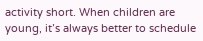activity short. When children are young, it’s always better to schedule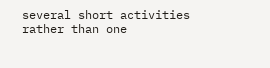several short activities rather than one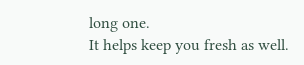long one.
It helps keep you fresh as well.